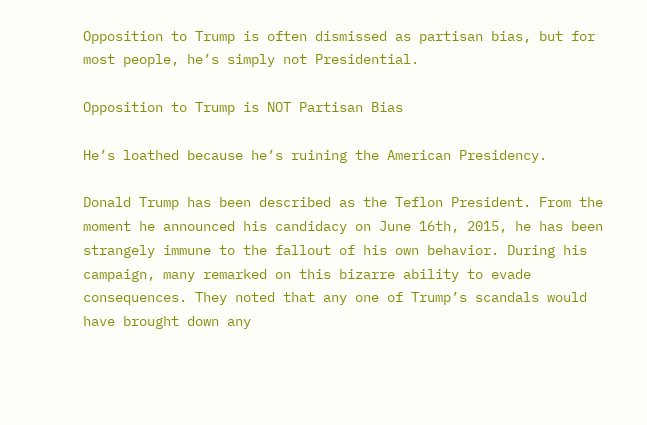Opposition to Trump is often dismissed as partisan bias, but for most people, he’s simply not Presidential.

Opposition to Trump is NOT Partisan Bias

He’s loathed because he’s ruining the American Presidency.

Donald Trump has been described as the Teflon President. From the moment he announced his candidacy on June 16th, 2015, he has been strangely immune to the fallout of his own behavior. During his campaign, many remarked on this bizarre ability to evade consequences. They noted that any one of Trump’s scandals would have brought down any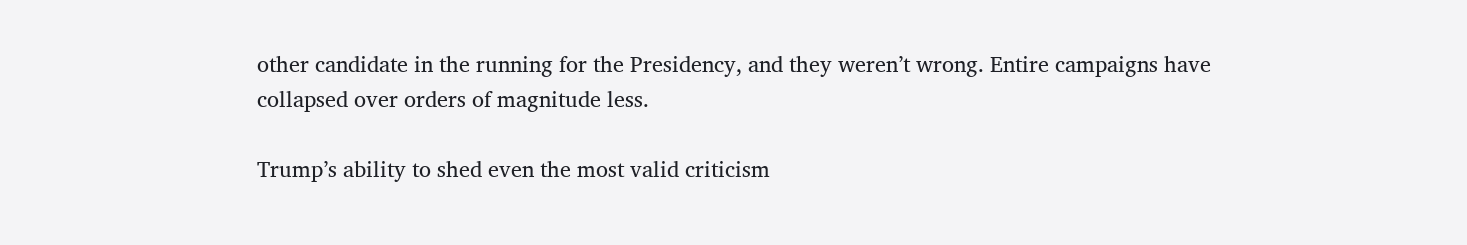other candidate in the running for the Presidency, and they weren’t wrong. Entire campaigns have collapsed over orders of magnitude less.

Trump’s ability to shed even the most valid criticism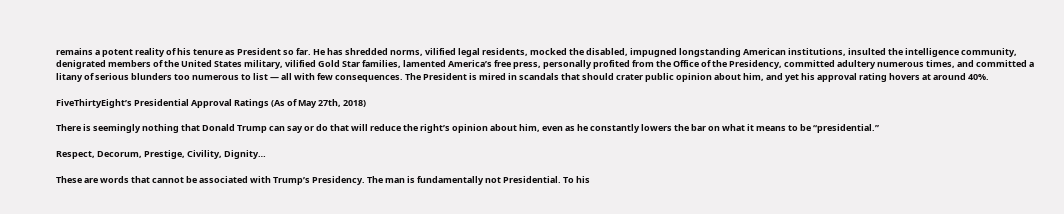remains a potent reality of his tenure as President so far. He has shredded norms, vilified legal residents, mocked the disabled, impugned longstanding American institutions, insulted the intelligence community, denigrated members of the United States military, vilified Gold Star families, lamented America’s free press, personally profited from the Office of the Presidency, committed adultery numerous times, and committed a litany of serious blunders too numerous to list — all with few consequences. The President is mired in scandals that should crater public opinion about him, and yet his approval rating hovers at around 40%.

FiveThirtyEight’s Presidential Approval Ratings (As of May 27th, 2018)

There is seemingly nothing that Donald Trump can say or do that will reduce the right’s opinion about him, even as he constantly lowers the bar on what it means to be “presidential.”

Respect, Decorum, Prestige, Civility, Dignity…

These are words that cannot be associated with Trump’s Presidency. The man is fundamentally not Presidential. To his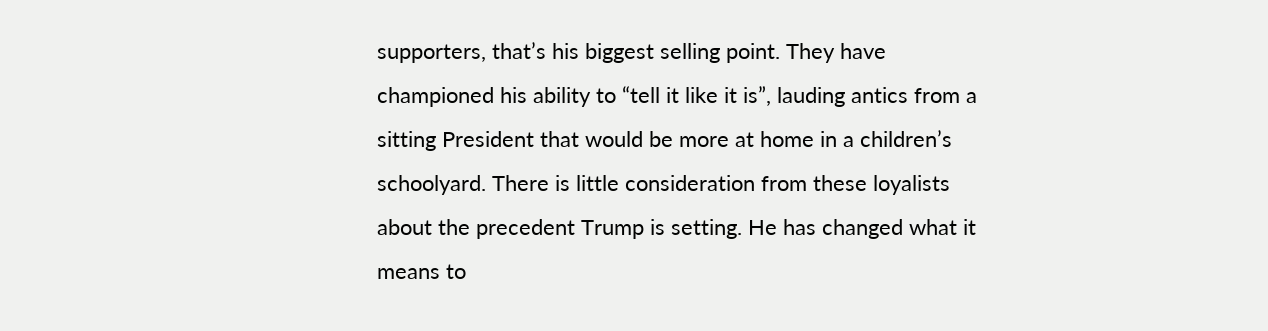supporters, that’s his biggest selling point. They have championed his ability to “tell it like it is”, lauding antics from a sitting President that would be more at home in a children’s schoolyard. There is little consideration from these loyalists about the precedent Trump is setting. He has changed what it means to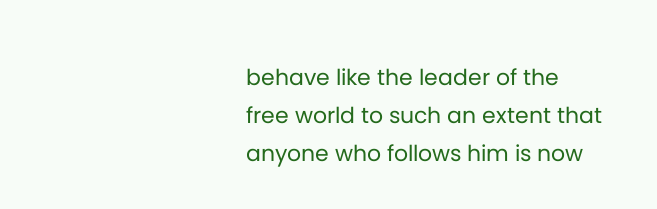behave like the leader of the free world to such an extent that anyone who follows him is now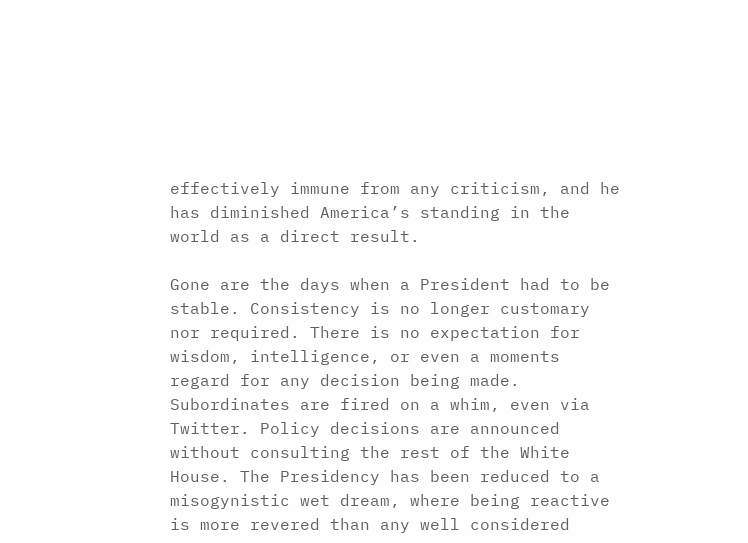effectively immune from any criticism, and he has diminished America’s standing in the world as a direct result.

Gone are the days when a President had to be stable. Consistency is no longer customary nor required. There is no expectation for wisdom, intelligence, or even a moments regard for any decision being made. Subordinates are fired on a whim, even via Twitter. Policy decisions are announced without consulting the rest of the White House. The Presidency has been reduced to a misogynistic wet dream, where being reactive is more revered than any well considered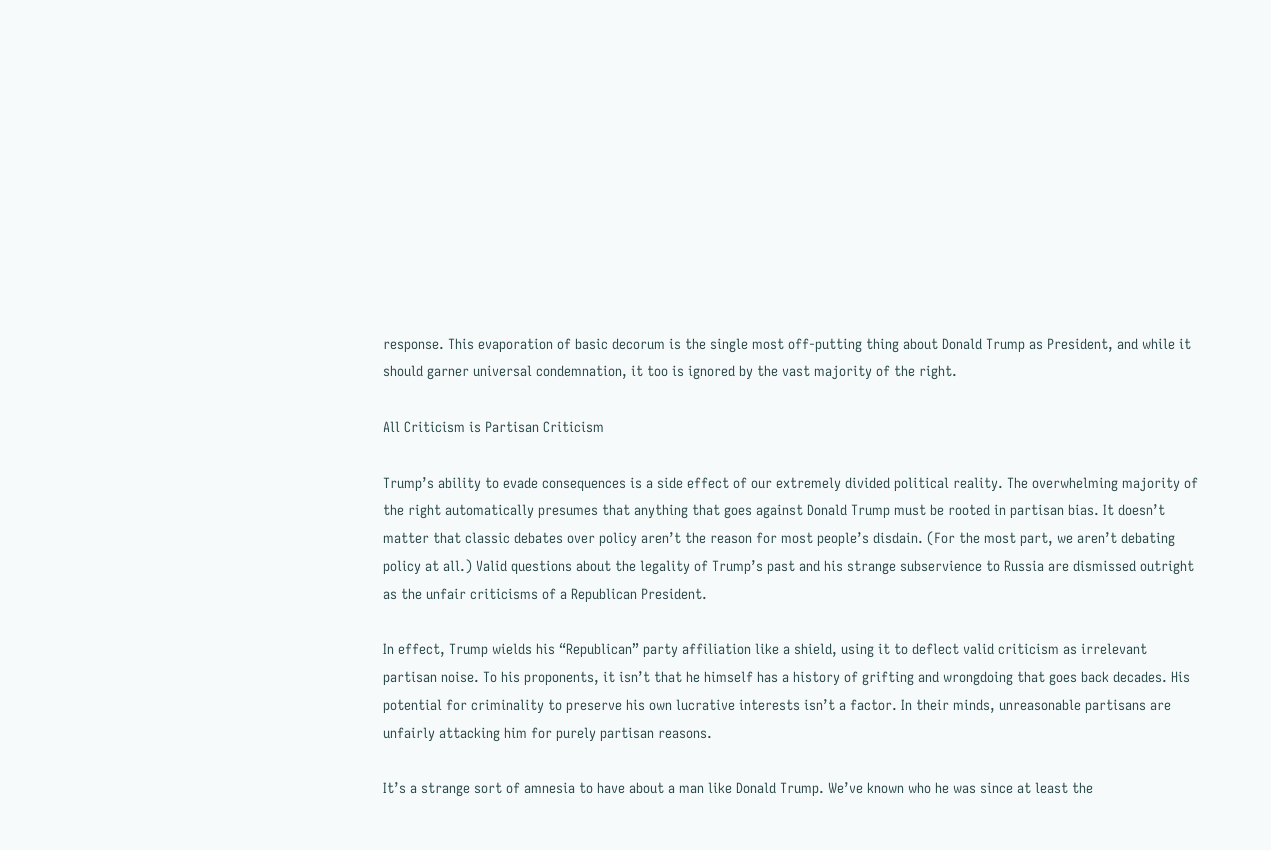response. This evaporation of basic decorum is the single most off-putting thing about Donald Trump as President, and while it should garner universal condemnation, it too is ignored by the vast majority of the right.

All Criticism is Partisan Criticism

Trump’s ability to evade consequences is a side effect of our extremely divided political reality. The overwhelming majority of the right automatically presumes that anything that goes against Donald Trump must be rooted in partisan bias. It doesn’t matter that classic debates over policy aren’t the reason for most people’s disdain. (For the most part, we aren’t debating policy at all.) Valid questions about the legality of Trump’s past and his strange subservience to Russia are dismissed outright as the unfair criticisms of a Republican President.

In effect, Trump wields his “Republican” party affiliation like a shield, using it to deflect valid criticism as irrelevant partisan noise. To his proponents, it isn’t that he himself has a history of grifting and wrongdoing that goes back decades. His potential for criminality to preserve his own lucrative interests isn’t a factor. In their minds, unreasonable partisans are unfairly attacking him for purely partisan reasons.

It’s a strange sort of amnesia to have about a man like Donald Trump. We’ve known who he was since at least the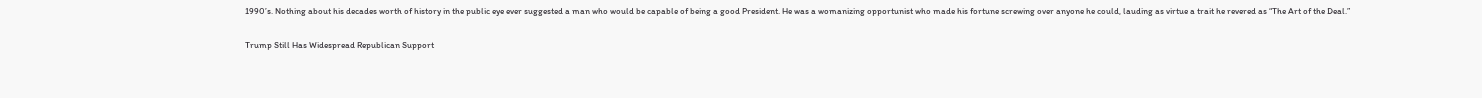1990’s. Nothing about his decades worth of history in the public eye ever suggested a man who would be capable of being a good President. He was a womanizing opportunist who made his fortune screwing over anyone he could, lauding as virtue a trait he revered as “The Art of the Deal.”

Trump Still Has Widespread Republican Support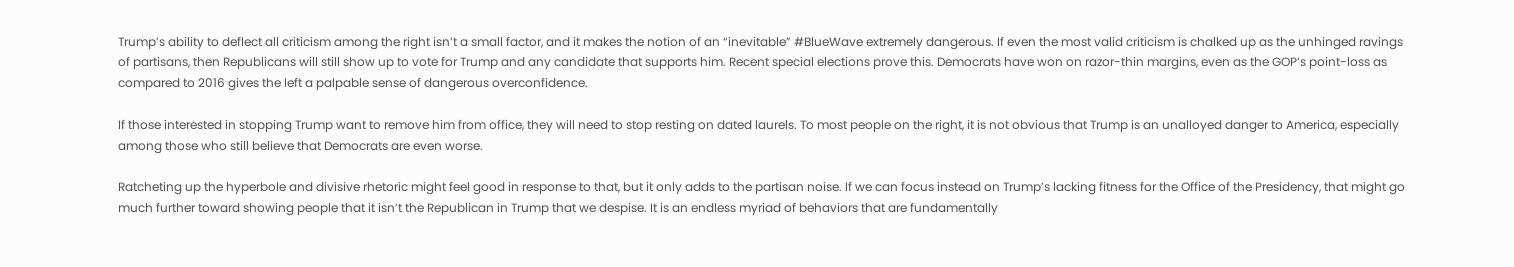Trump’s ability to deflect all criticism among the right isn’t a small factor, and it makes the notion of an “inevitable” #BlueWave extremely dangerous. If even the most valid criticism is chalked up as the unhinged ravings of partisans, then Republicans will still show up to vote for Trump and any candidate that supports him. Recent special elections prove this. Democrats have won on razor-thin margins, even as the GOP’s point-loss as compared to 2016 gives the left a palpable sense of dangerous overconfidence.

If those interested in stopping Trump want to remove him from office, they will need to stop resting on dated laurels. To most people on the right, it is not obvious that Trump is an unalloyed danger to America, especially among those who still believe that Democrats are even worse.

Ratcheting up the hyperbole and divisive rhetoric might feel good in response to that, but it only adds to the partisan noise. If we can focus instead on Trump’s lacking fitness for the Office of the Presidency, that might go much further toward showing people that it isn’t the Republican in Trump that we despise. It is an endless myriad of behaviors that are fundamentally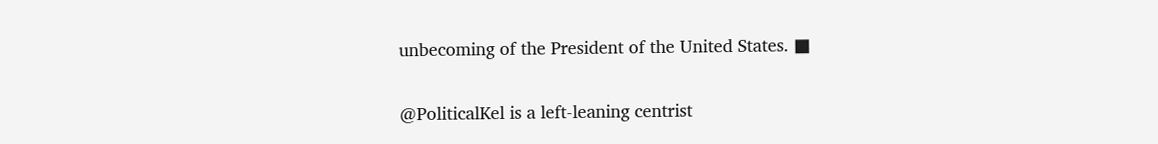unbecoming of the President of the United States. ■

@PoliticalKel is a left-leaning centrist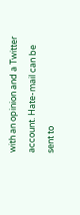with an opinion and a Twitter account. Hate-mail can be sent to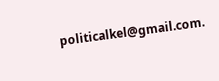politicalkel@gmail.com.